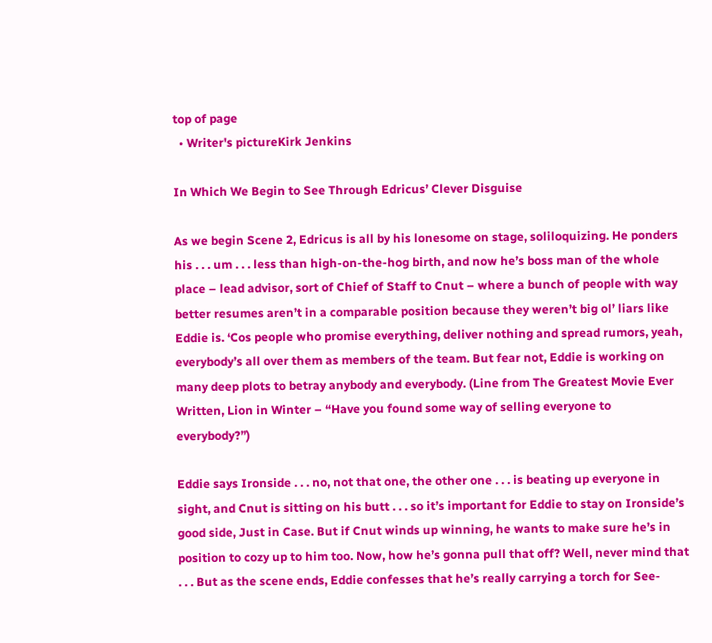top of page
  • Writer's pictureKirk Jenkins

In Which We Begin to See Through Edricus’ Clever Disguise

As we begin Scene 2, Edricus is all by his lonesome on stage, soliloquizing. He ponders his . . . um . . . less than high-on-the-hog birth, and now he’s boss man of the whole place – lead advisor, sort of Chief of Staff to Cnut – where a bunch of people with way better resumes aren’t in a comparable position because they weren’t big ol’ liars like Eddie is. ‘Cos people who promise everything, deliver nothing and spread rumors, yeah, everybody’s all over them as members of the team. But fear not, Eddie is working on many deep plots to betray anybody and everybody. (Line from The Greatest Movie Ever Written, Lion in Winter – “Have you found some way of selling everyone to everybody?”)

Eddie says Ironside . . . no, not that one, the other one . . . is beating up everyone in sight, and Cnut is sitting on his butt . . . so it’s important for Eddie to stay on Ironside’s good side, Just in Case. But if Cnut winds up winning, he wants to make sure he’s in position to cozy up to him too. Now, how he’s gonna pull that off? Well, never mind that . . . But as the scene ends, Eddie confesses that he’s really carrying a torch for See-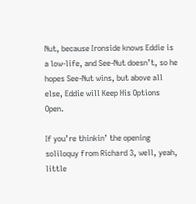Nut, because Ironside knows Eddie is a low-life, and See-Nut doesn’t, so he hopes See-Nut wins, but above all else, Eddie will Keep His Options Open.

If you’re thinkin’ the opening soliloquy from Richard 3, well, yeah, little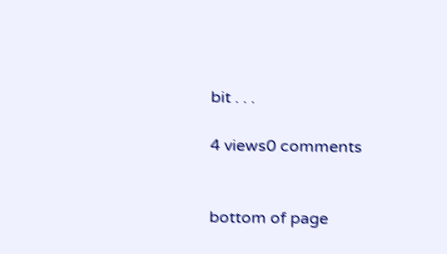bit . . .

4 views0 comments


bottom of page